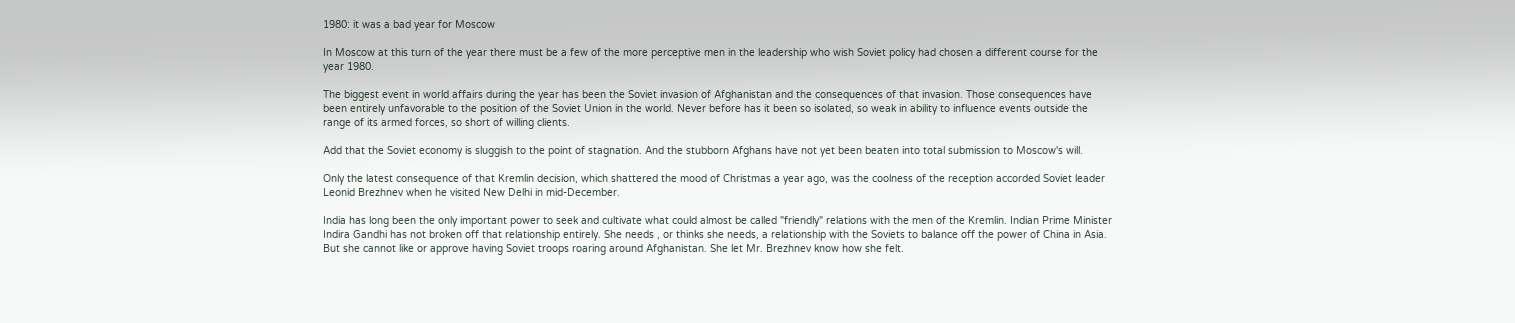1980: it was a bad year for Moscow

In Moscow at this turn of the year there must be a few of the more perceptive men in the leadership who wish Soviet policy had chosen a different course for the year 1980.

The biggest event in world affairs during the year has been the Soviet invasion of Afghanistan and the consequences of that invasion. Those consequences have been entirely unfavorable to the position of the Soviet Union in the world. Never before has it been so isolated, so weak in ability to influence events outside the range of its armed forces, so short of willing clients.

Add that the Soviet economy is sluggish to the point of stagnation. And the stubborn Afghans have not yet been beaten into total submission to Moscow's will.

Only the latest consequence of that Kremlin decision, which shattered the mood of Christmas a year ago, was the coolness of the reception accorded Soviet leader Leonid Brezhnev when he visited New Delhi in mid-December.

India has long been the only important power to seek and cultivate what could almost be called "friendly" relations with the men of the Kremlin. Indian Prime Minister Indira Gandhi has not broken off that relationship entirely. She needs , or thinks she needs, a relationship with the Soviets to balance off the power of China in Asia. But she cannot like or approve having Soviet troops roaring around Afghanistan. She let Mr. Brezhnev know how she felt.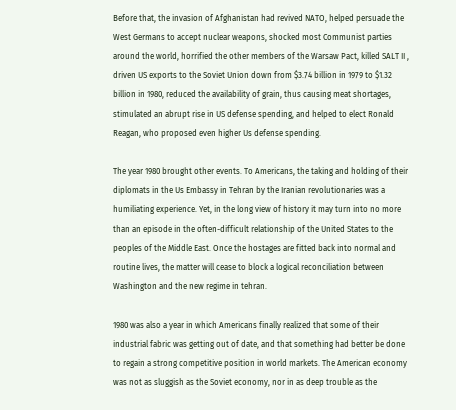Before that, the invasion of Afghanistan had revived NATO, helped persuade the West Germans to accept nuclear weapons, shocked most Communist parties around the world, horrified the other members of the Warsaw Pact, killed SALT II , driven US exports to the Soviet Union down from $3.74 billion in 1979 to $1.32 billion in 1980, reduced the availability of grain, thus causing meat shortages, stimulated an abrupt rise in US defense spending, and helped to elect Ronald Reagan, who proposed even higher Us defense spending.

The year 1980 brought other events. To Americans, the taking and holding of their diplomats in the Us Embassy in Tehran by the Iranian revolutionaries was a humiliating experience. Yet, in the long view of history it may turn into no more than an episode in the often-difficult relationship of the United States to the peoples of the Middle East. Once the hostages are fitted back into normal and routine lives, the matter will cease to block a logical reconciliation between Washington and the new regime in tehran.

1980 was also a year in which Americans finally realized that some of their industrial fabric was getting out of date, and that something had better be done to regain a strong competitive position in world markets. The American economy was not as sluggish as the Soviet economy, nor in as deep trouble as the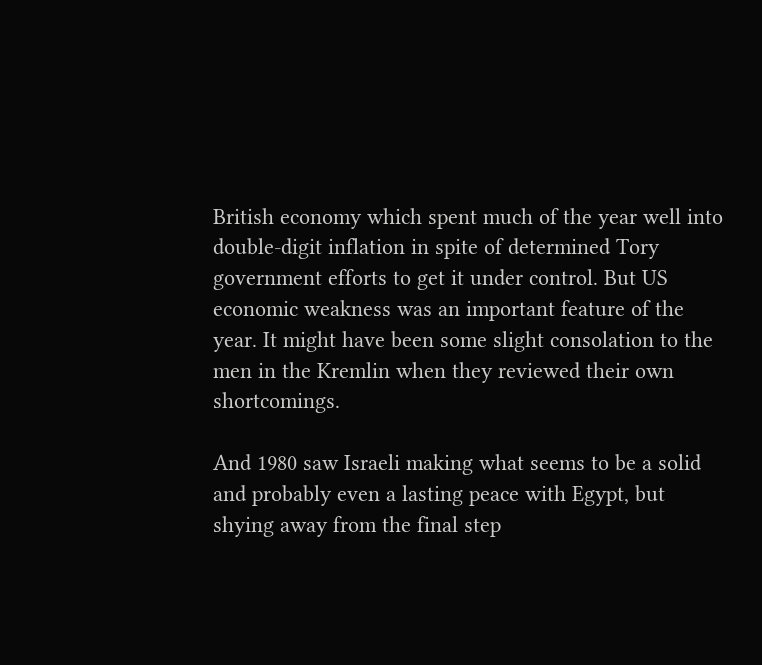British economy which spent much of the year well into double-digit inflation in spite of determined Tory government efforts to get it under control. But US economic weakness was an important feature of the year. It might have been some slight consolation to the men in the Kremlin when they reviewed their own shortcomings.

And 1980 saw Israeli making what seems to be a solid and probably even a lasting peace with Egypt, but shying away from the final step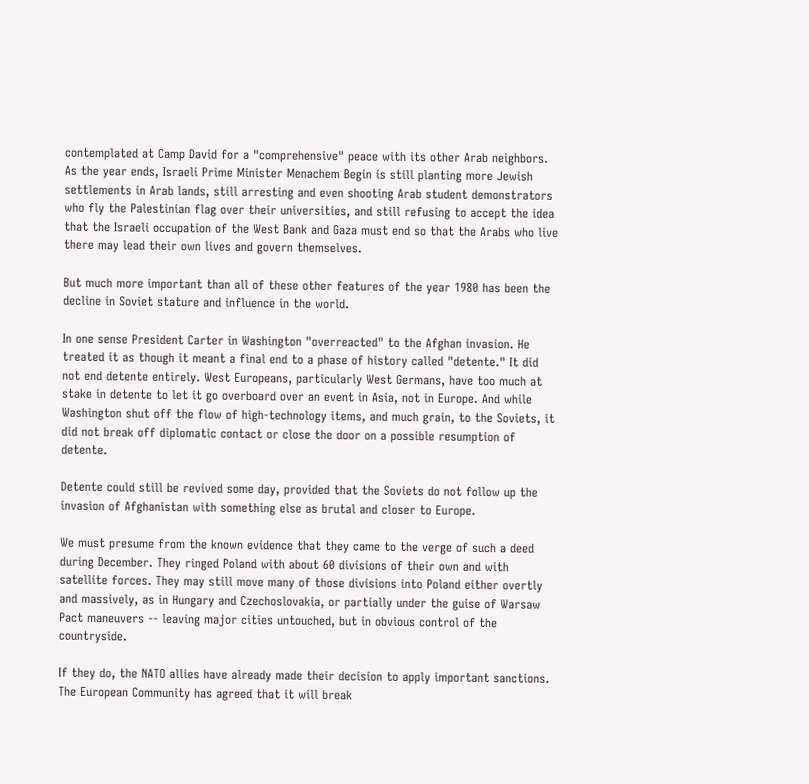contemplated at Camp David for a "comprehensive" peace with its other Arab neighbors. As the year ends, Israeli Prime Minister Menachem Begin is still planting more Jewish settlements in Arab lands, still arresting and even shooting Arab student demonstrators who fly the Palestinian flag over their universities, and still refusing to accept the idea that the Israeli occupation of the West Bank and Gaza must end so that the Arabs who live there may lead their own lives and govern themselves.

But much more important than all of these other features of the year 1980 has been the decline in Soviet stature and influence in the world.

In one sense President Carter in Washington "overreacted" to the Afghan invasion. He treated it as though it meant a final end to a phase of history called "detente." It did not end detente entirely. West Europeans, particularly West Germans, have too much at stake in detente to let it go overboard over an event in Asia, not in Europe. And while Washington shut off the flow of high-technology items, and much grain, to the Soviets, it did not break off diplomatic contact or close the door on a possible resumption of detente.

Detente could still be revived some day, provided that the Soviets do not follow up the invasion of Afghanistan with something else as brutal and closer to Europe.

We must presume from the known evidence that they came to the verge of such a deed during December. They ringed Poland with about 60 divisions of their own and with satellite forces. They may still move many of those divisions into Poland either overtly and massively, as in Hungary and Czechoslovakia, or partially under the guise of Warsaw Pact maneuvers -- leaving major cities untouched, but in obvious control of the countryside.

If they do, the NATO allies have already made their decision to apply important sanctions. The European Community has agreed that it will break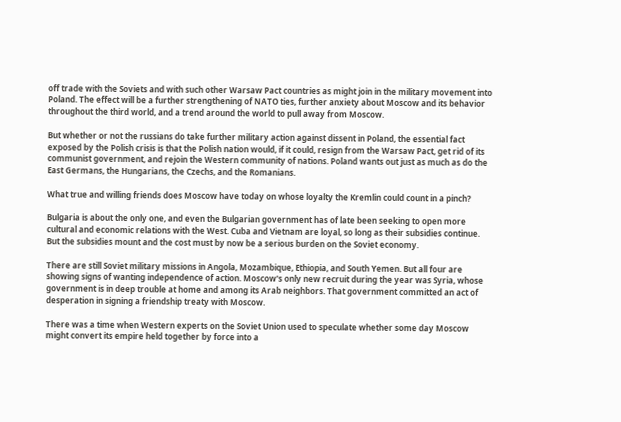off trade with the Soviets and with such other Warsaw Pact countries as might join in the military movement into Poland. The effect will be a further strengthening of NATO ties, further anxiety about Moscow and its behavior throughout the third world, and a trend around the world to pull away from Moscow.

But whether or not the russians do take further military action against dissent in Poland, the essential fact exposed by the Polish crisis is that the Polish nation would, if it could, resign from the Warsaw Pact, get rid of its communist government, and rejoin the Western community of nations. Poland wants out just as much as do the East Germans, the Hungarians, the Czechs, and the Romanians.

What true and willing friends does Moscow have today on whose loyalty the Kremlin could count in a pinch?

Bulgaria is about the only one, and even the Bulgarian government has of late been seeking to open more cultural and economic relations with the West. Cuba and Vietnam are loyal, so long as their subsidies continue. But the subsidies mount and the cost must by now be a serious burden on the Soviet economy.

There are still Soviet military missions in Angola, Mozambique, Ethiopia, and South Yemen. But all four are showing signs of wanting independence of action. Moscow's only new recruit during the year was Syria, whose government is in deep trouble at home and among its Arab neighbors. That government committed an act of desperation in signing a friendship treaty with Moscow.

There was a time when Western experts on the Soviet Union used to speculate whether some day Moscow might convert its empire held together by force into a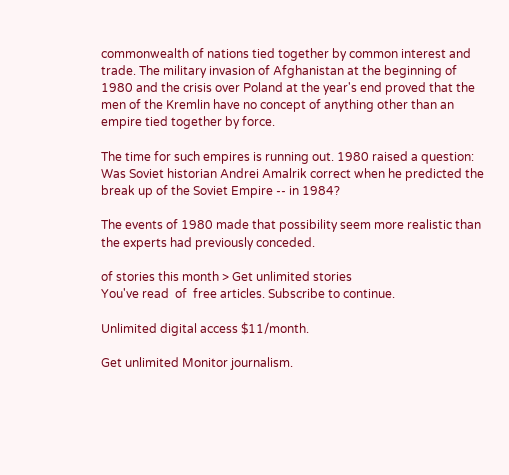commonwealth of nations tied together by common interest and trade. The military invasion of Afghanistan at the beginning of 1980 and the crisis over Poland at the year's end proved that the men of the Kremlin have no concept of anything other than an empire tied together by force.

The time for such empires is running out. 1980 raised a question: Was Soviet historian Andrei Amalrik correct when he predicted the break up of the Soviet Empire -- in 1984?

The events of 1980 made that possibility seem more realistic than the experts had previously conceded.

of stories this month > Get unlimited stories
You've read  of  free articles. Subscribe to continue.

Unlimited digital access $11/month.

Get unlimited Monitor journalism.